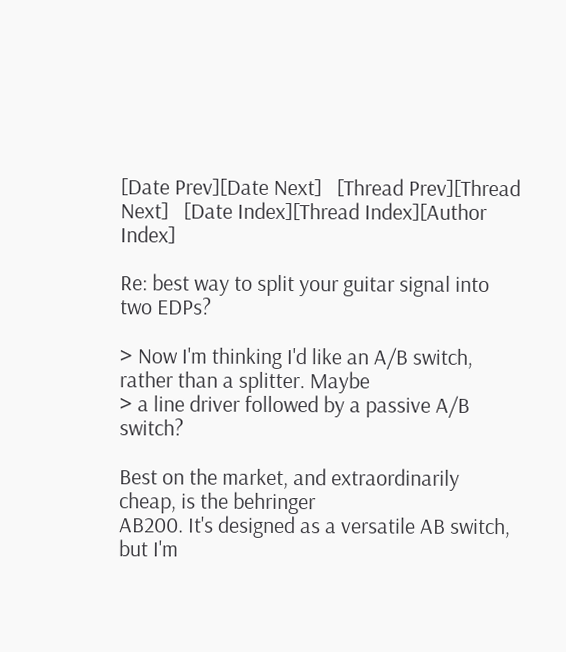[Date Prev][Date Next]   [Thread Prev][Thread Next]   [Date Index][Thread Index][Author Index]

Re: best way to split your guitar signal into two EDPs?

> Now I'm thinking I'd like an A/B switch, rather than a splitter. Maybe
> a line driver followed by a passive A/B switch?

Best on the market, and extraordinarily cheap, is the behringer
AB200. It's designed as a versatile AB switch, but I'm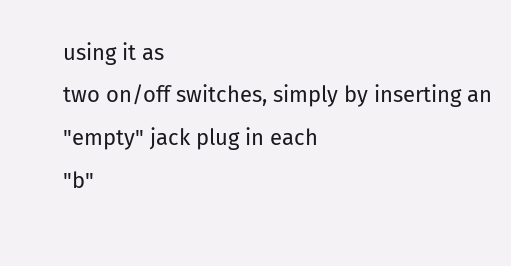using it as
two on/off switches, simply by inserting an "empty" jack plug in each
"b"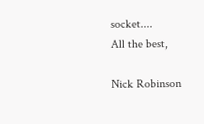socket....
All the best,

Nick Robinson